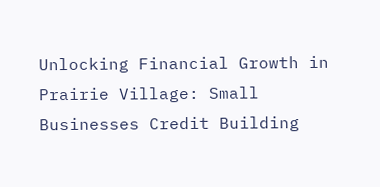Unlocking Financial Growth in Prairie Village: Small Businesses Credit Building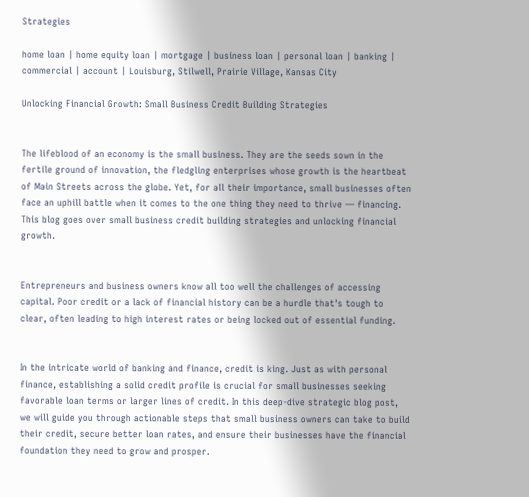Strategies

home loan | home equity loan | mortgage | business loan | personal loan | banking | commercial | account | Louisburg, Stilwell, Prairie Village, Kansas City

Unlocking Financial Growth: Small Business Credit Building Strategies


The lifeblood of an economy is the small business. They are the seeds sown in the fertile ground of innovation, the fledgling enterprises whose growth is the heartbeat of Main Streets across the globe. Yet, for all their importance, small businesses often face an uphill battle when it comes to the one thing they need to thrive — financing. This blog goes over small business credit building strategies and unlocking financial growth.


Entrepreneurs and business owners know all too well the challenges of accessing capital. Poor credit or a lack of financial history can be a hurdle that's tough to clear, often leading to high interest rates or being locked out of essential funding.


In the intricate world of banking and finance, credit is king. Just as with personal finance, establishing a solid credit profile is crucial for small businesses seeking favorable loan terms or larger lines of credit. In this deep-dive strategic blog post, we will guide you through actionable steps that small business owners can take to build their credit, secure better loan rates, and ensure their businesses have the financial foundation they need to grow and prosper.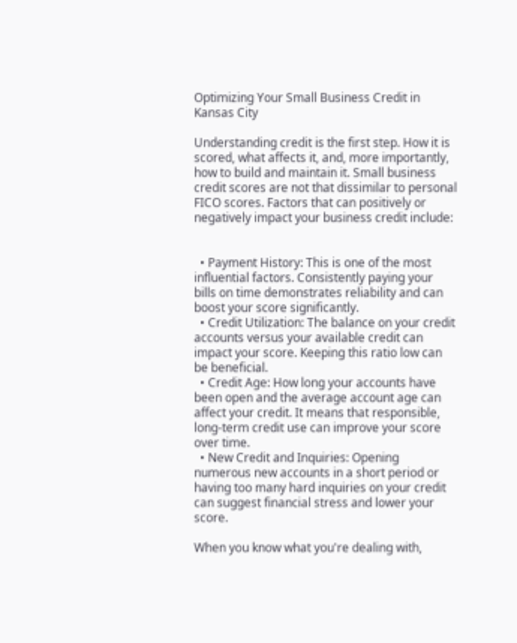Optimizing Your Small Business Credit in Kansas City

Understanding credit is the first step. How it is scored, what affects it, and, more importantly, how to build and maintain it. Small business credit scores are not that dissimilar to personal FICO scores. Factors that can positively or negatively impact your business credit include:


  • Payment History: This is one of the most influential factors. Consistently paying your bills on time demonstrates reliability and can boost your score significantly.
  • Credit Utilization: The balance on your credit accounts versus your available credit can impact your score. Keeping this ratio low can be beneficial.
  • Credit Age: How long your accounts have been open and the average account age can affect your credit. It means that responsible, long-term credit use can improve your score over time.
  • New Credit and Inquiries: Opening numerous new accounts in a short period or having too many hard inquiries on your credit can suggest financial stress and lower your score.

When you know what you're dealing with,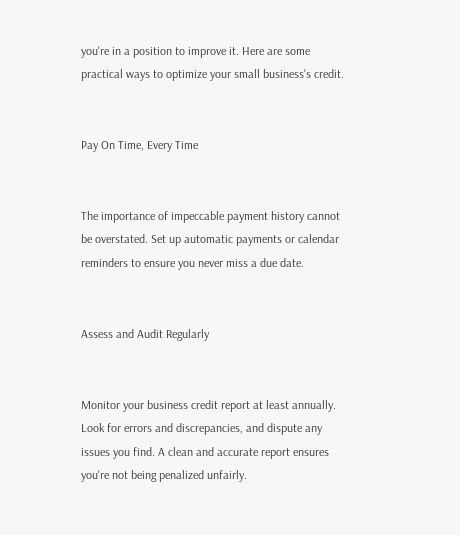you're in a position to improve it. Here are some practical ways to optimize your small business's credit.


Pay On Time, Every Time


The importance of impeccable payment history cannot be overstated. Set up automatic payments or calendar reminders to ensure you never miss a due date.


Assess and Audit Regularly


Monitor your business credit report at least annually. Look for errors and discrepancies, and dispute any issues you find. A clean and accurate report ensures you're not being penalized unfairly.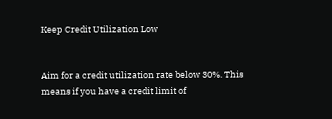Keep Credit Utilization Low


Aim for a credit utilization rate below 30%. This means if you have a credit limit of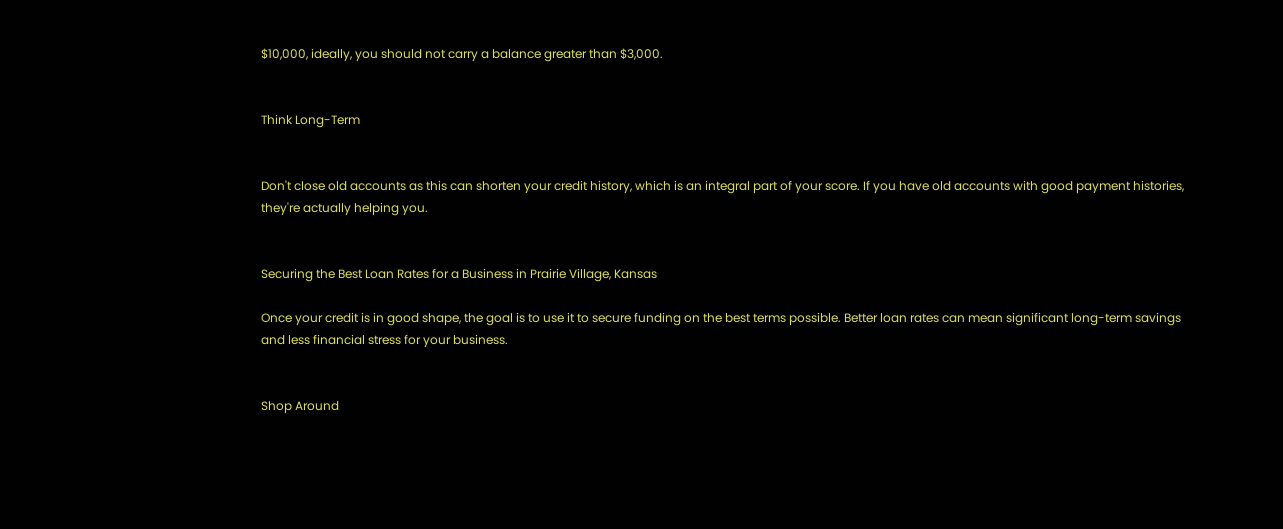$10,000, ideally, you should not carry a balance greater than $3,000.


Think Long-Term


Don't close old accounts as this can shorten your credit history, which is an integral part of your score. If you have old accounts with good payment histories, they're actually helping you.


Securing the Best Loan Rates for a Business in Prairie Village, Kansas

Once your credit is in good shape, the goal is to use it to secure funding on the best terms possible. Better loan rates can mean significant long-term savings and less financial stress for your business.


Shop Around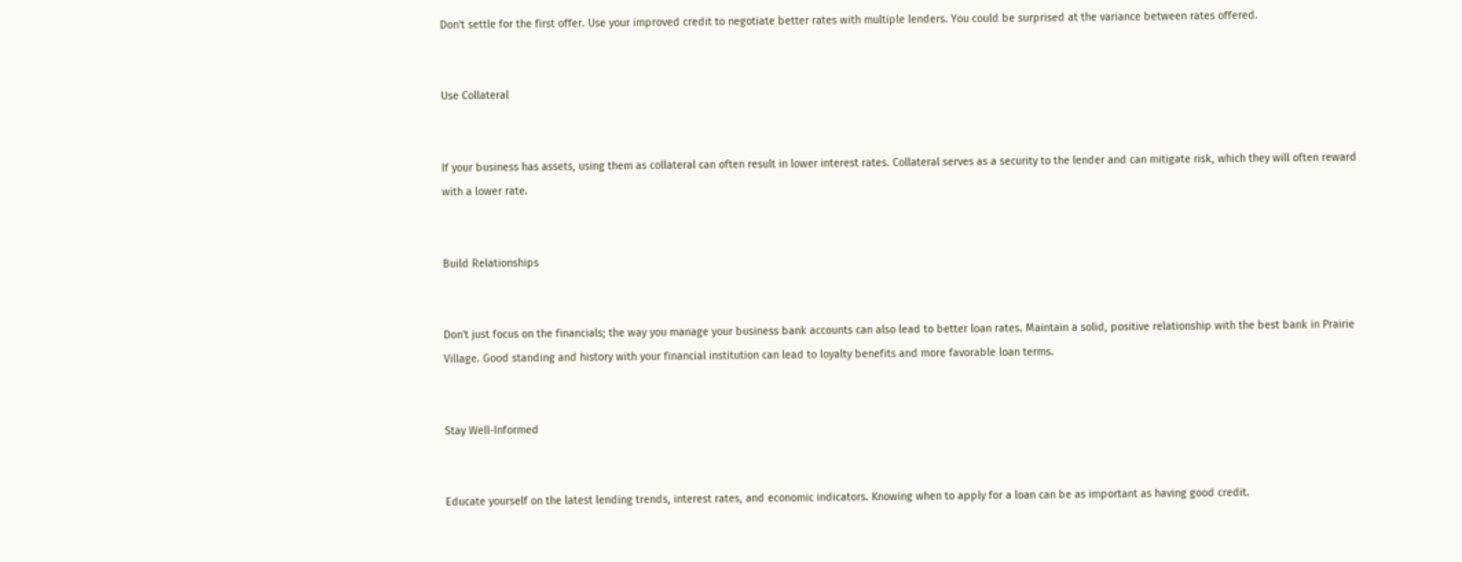Don't settle for the first offer. Use your improved credit to negotiate better rates with multiple lenders. You could be surprised at the variance between rates offered.


Use Collateral


If your business has assets, using them as collateral can often result in lower interest rates. Collateral serves as a security to the lender and can mitigate risk, which they will often reward with a lower rate.


Build Relationships


Don't just focus on the financials; the way you manage your business bank accounts can also lead to better loan rates. Maintain a solid, positive relationship with the best bank in Prairie Village. Good standing and history with your financial institution can lead to loyalty benefits and more favorable loan terms.


Stay Well-Informed


Educate yourself on the latest lending trends, interest rates, and economic indicators. Knowing when to apply for a loan can be as important as having good credit.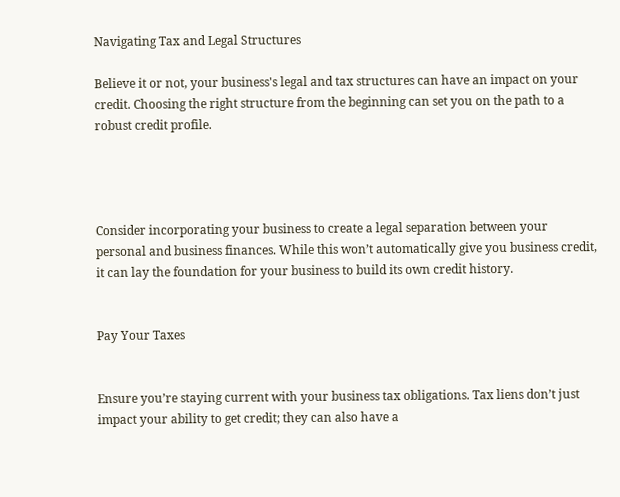Navigating Tax and Legal Structures

Believe it or not, your business's legal and tax structures can have an impact on your credit. Choosing the right structure from the beginning can set you on the path to a robust credit profile.




Consider incorporating your business to create a legal separation between your personal and business finances. While this won’t automatically give you business credit, it can lay the foundation for your business to build its own credit history.


Pay Your Taxes


Ensure you’re staying current with your business tax obligations. Tax liens don’t just impact your ability to get credit; they can also have a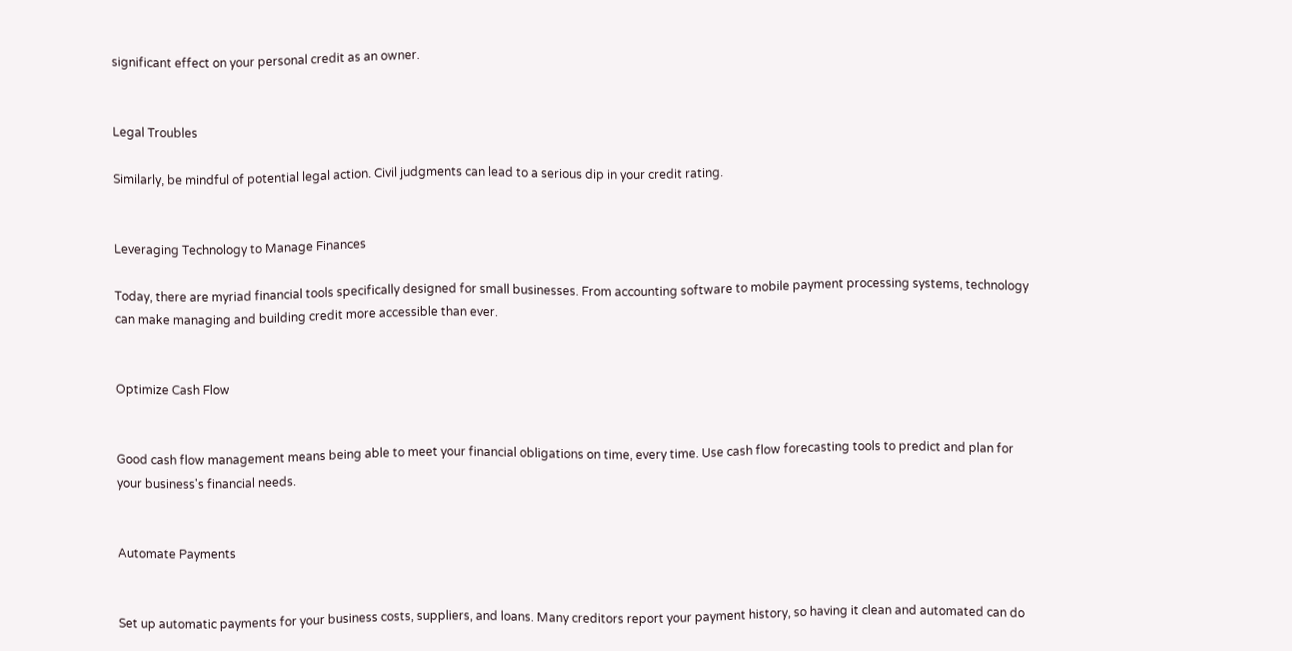significant effect on your personal credit as an owner.


Legal Troubles

Similarly, be mindful of potential legal action. Civil judgments can lead to a serious dip in your credit rating.


Leveraging Technology to Manage Finances

Today, there are myriad financial tools specifically designed for small businesses. From accounting software to mobile payment processing systems, technology can make managing and building credit more accessible than ever.


Optimize Cash Flow


Good cash flow management means being able to meet your financial obligations on time, every time. Use cash flow forecasting tools to predict and plan for your business's financial needs.


Automate Payments


Set up automatic payments for your business costs, suppliers, and loans. Many creditors report your payment history, so having it clean and automated can do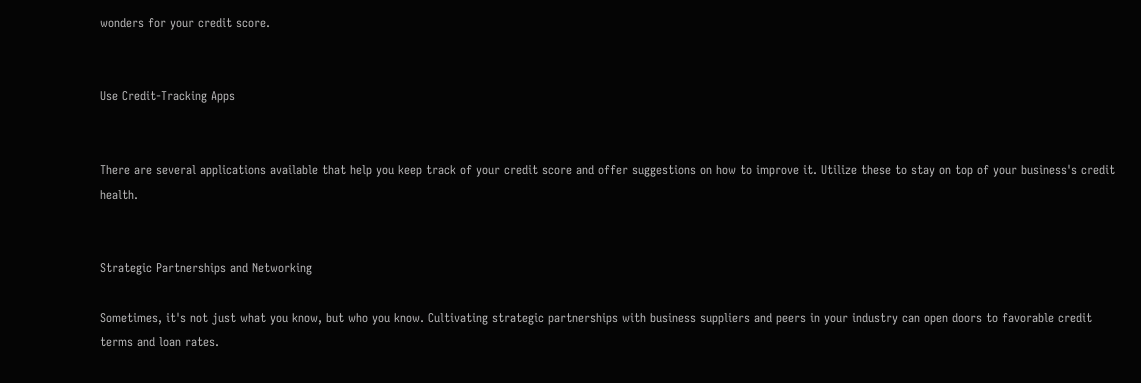wonders for your credit score.


Use Credit-Tracking Apps


There are several applications available that help you keep track of your credit score and offer suggestions on how to improve it. Utilize these to stay on top of your business's credit health.


Strategic Partnerships and Networking

Sometimes, it's not just what you know, but who you know. Cultivating strategic partnerships with business suppliers and peers in your industry can open doors to favorable credit terms and loan rates.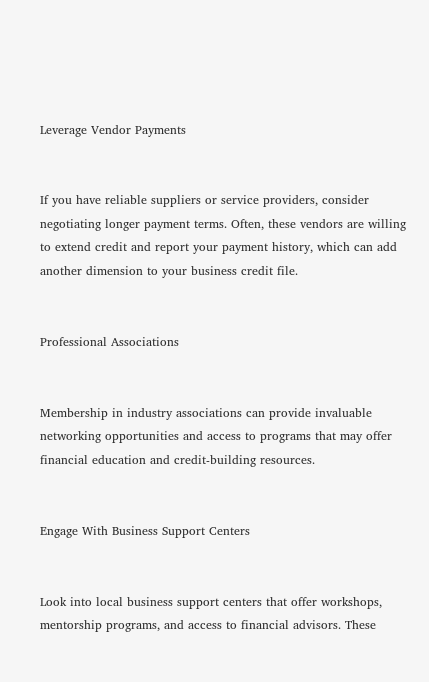Leverage Vendor Payments


If you have reliable suppliers or service providers, consider negotiating longer payment terms. Often, these vendors are willing to extend credit and report your payment history, which can add another dimension to your business credit file.


Professional Associations


Membership in industry associations can provide invaluable networking opportunities and access to programs that may offer financial education and credit-building resources.


Engage With Business Support Centers


Look into local business support centers that offer workshops, mentorship programs, and access to financial advisors. These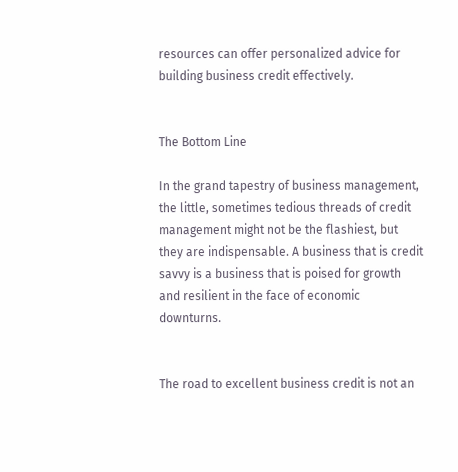resources can offer personalized advice for building business credit effectively.


The Bottom Line

In the grand tapestry of business management, the little, sometimes tedious threads of credit management might not be the flashiest, but they are indispensable. A business that is credit savvy is a business that is poised for growth and resilient in the face of economic downturns.


The road to excellent business credit is not an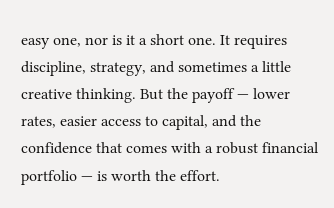easy one, nor is it a short one. It requires discipline, strategy, and sometimes a little creative thinking. But the payoff — lower rates, easier access to capital, and the confidence that comes with a robust financial portfolio — is worth the effort.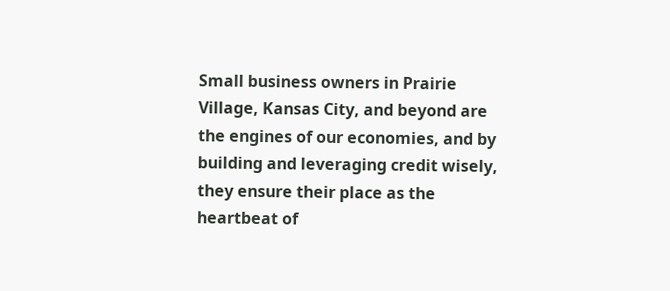Small business owners in Prairie Village, Kansas City, and beyond are the engines of our economies, and by building and leveraging credit wisely, they ensure their place as the heartbeat of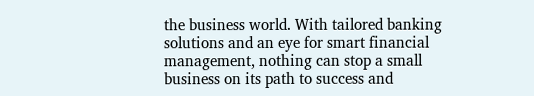the business world. With tailored banking solutions and an eye for smart financial management, nothing can stop a small business on its path to success and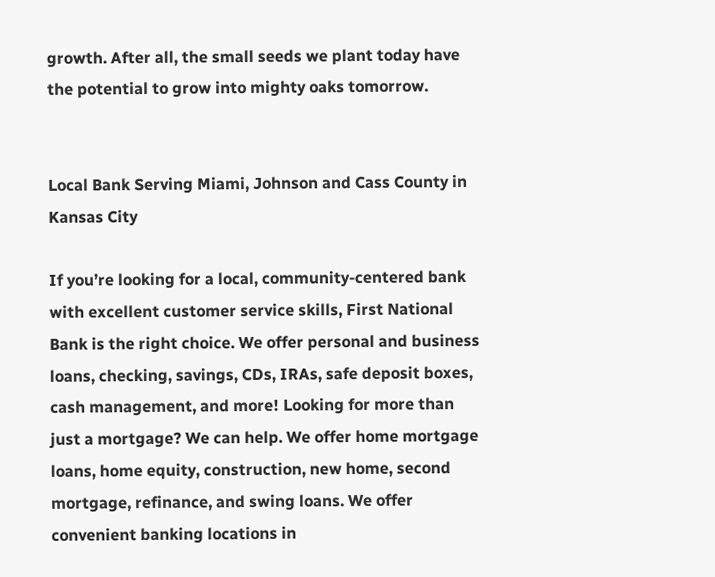growth. After all, the small seeds we plant today have the potential to grow into mighty oaks tomorrow.


Local Bank Serving Miami, Johnson and Cass County in Kansas City

If you’re looking for a local, community-centered bank with excellent customer service skills, First National Bank is the right choice. We offer personal and business loans, checking, savings, CDs, IRAs, safe deposit boxes, cash management, and more! Looking for more than just a mortgage? We can help. We offer home mortgage loans, home equity, construction, new home, second mortgage, refinance, and swing loans. We offer convenient banking locations in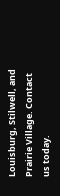Louisburg, Stilwell, and Prairie Village. Contact us today.